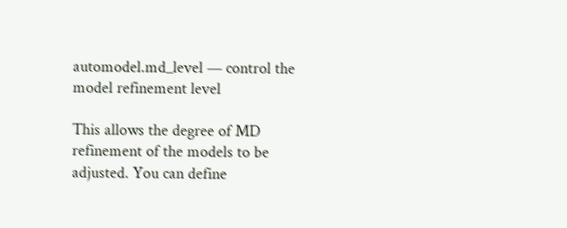automodel.md_level — control the model refinement level

This allows the degree of MD refinement of the models to be adjusted. You can define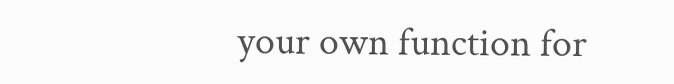your own function for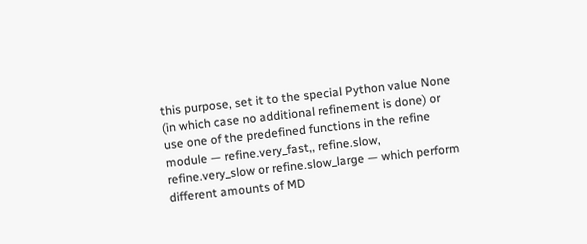this purpose, set it to the special Python value None (in which case no additional refinement is done) or use one of the predefined functions in the refine module — refine.very_fast,, refine.slow, refine.very_slow or refine.slow_large — which perform different amounts of MD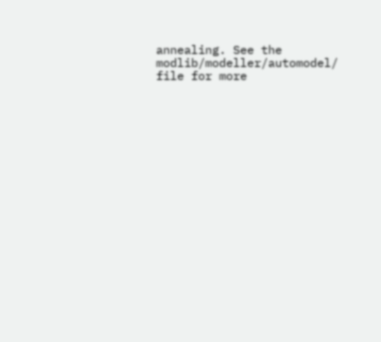annealing. See the modlib/modeller/automodel/ file for more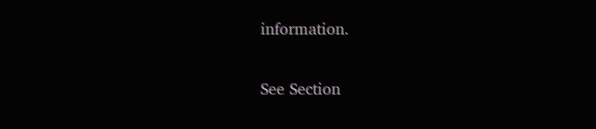information.

See Section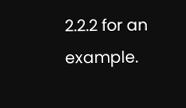2.2.2 for an example.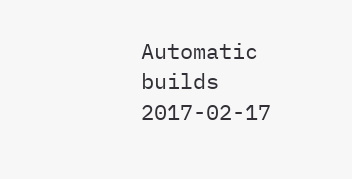Automatic builds 2017-02-17